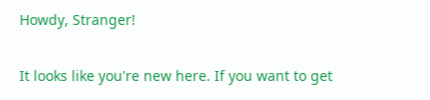Howdy, Stranger!

It looks like you're new here. If you want to get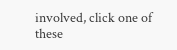involved, click one of these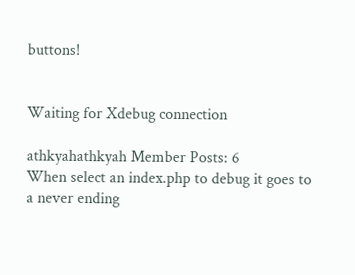buttons!


Waiting for Xdebug connection

athkyahathkyah Member Posts: 6
When select an index.php to debug it goes to a never ending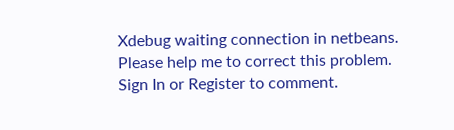Xdebug waiting connection in netbeans. Please help me to correct this problem.
Sign In or Register to comment.